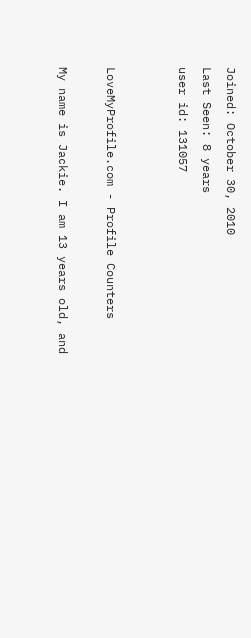Joined: October 30, 2010
Last Seen: 8 years
user id: 131057


LoveMyProfile.com - Profile Counters

My name is Jackie. I am 13 years old, and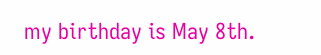my birthday is May 8th.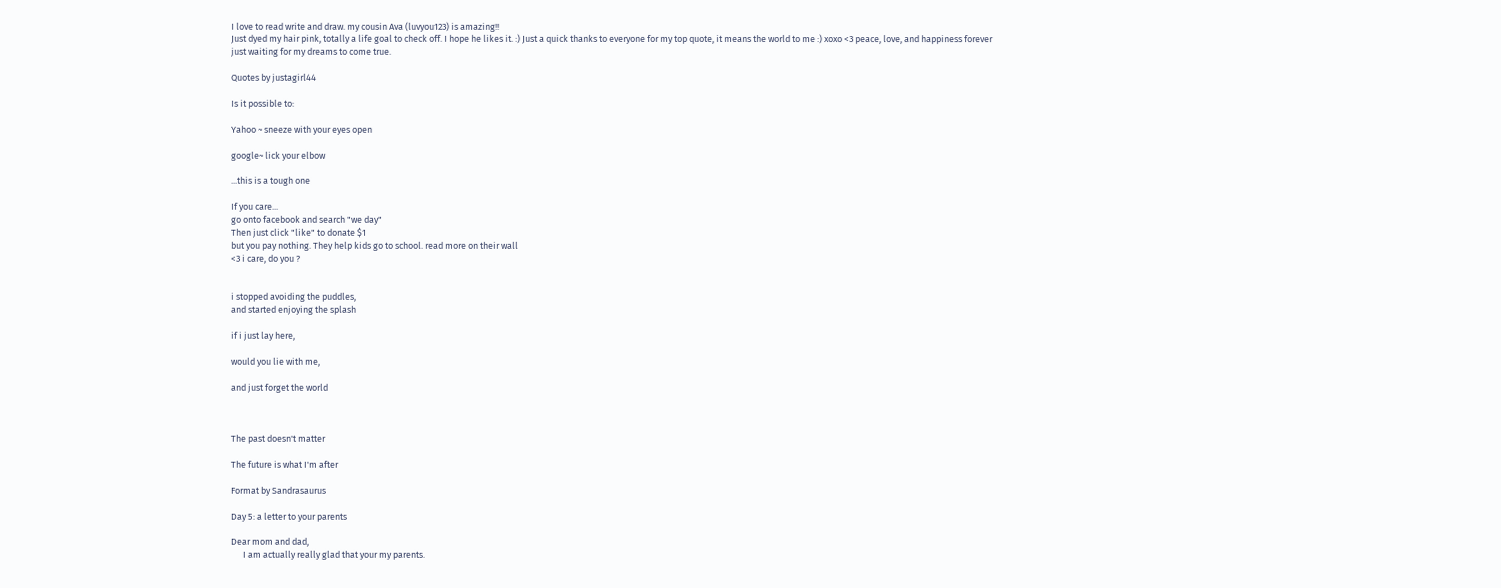I love to read write and draw. my cousin Ava (luvyou123) is amazing!!
Just dyed my hair pink, totally a life goal to check off. I hope he likes it. :) Just a quick thanks to everyone for my top quote, it means the world to me :) xoxo <3 peace, love, and happiness forever
just waiting for my dreams to come true.

Quotes by justagirl44

Is it possible to:

Yahoo ~ sneeze with your eyes open

google~ lick your elbow

...this is a tough one

If you care...
go onto facebook and search "we day"
Then just click "like" to donate $1
but you pay nothing. They help kids go to school. read more on their wall
<3 i care, do you ?


i stopped avoiding the puddles,
and started enjoying the splash

if i just lay here,

would you lie with me,

and just forget the world



The past doesn't matter

The future is what I'm after

Format by Sandrasaurus

Day 5: a letter to your parents

Dear mom and dad,
      I am actually really glad that your my parents.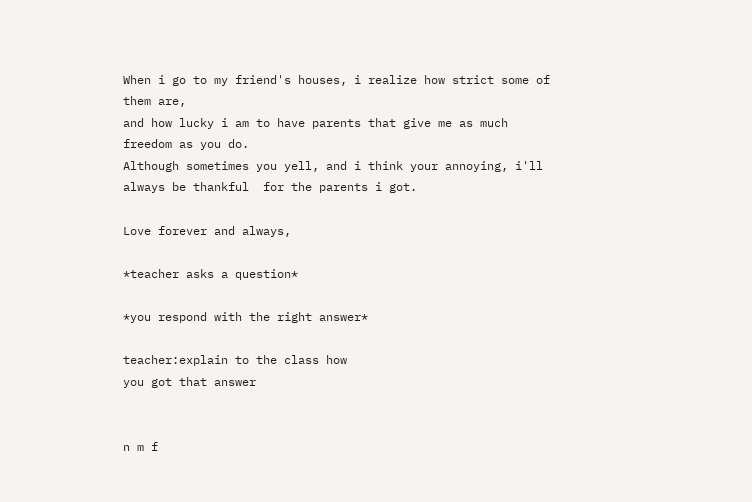When i go to my friend's houses, i realize how strict some of them are,
and how lucky i am to have parents that give me as much freedom as you do.
Although sometimes you yell, and i think your annoying, i'll always be thankful  for the parents i got.

Love forever and always,

*teacher asks a question*

*you respond with the right answer*

teacher:explain to the class how
you got that answer


n m f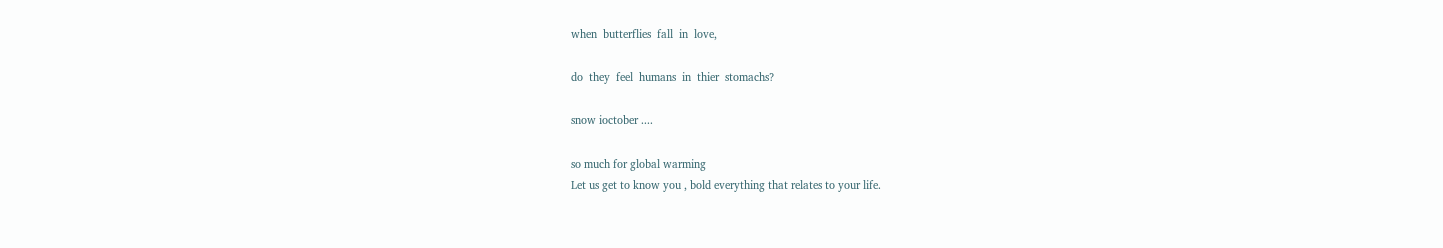when  butterflies  fall  in  love,

do  they  feel  humans  in  thier  stomachs?

snow ioctober ....

so much for global warming
Let us get to know you , bold everything that relates to your life.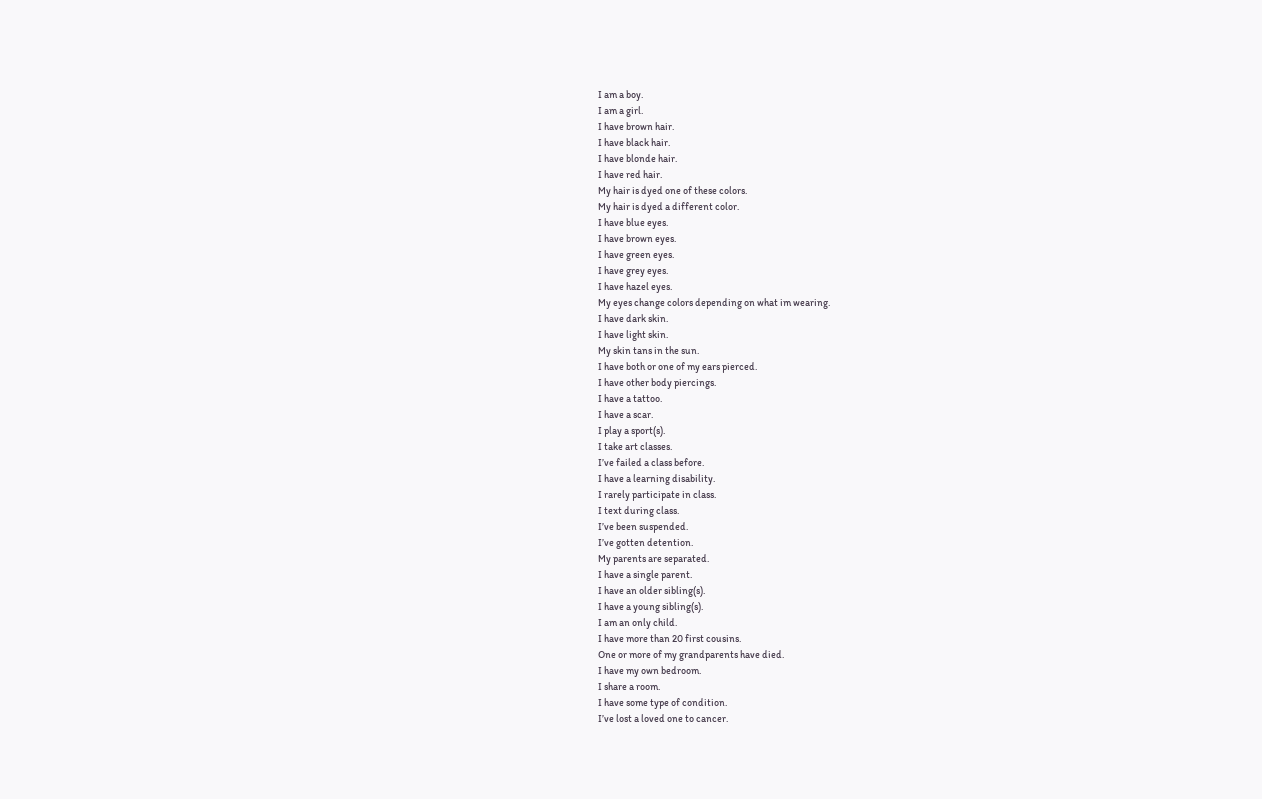I am a boy.
I am a girl.
I have brown hair.
I have black hair.
I have blonde hair.
I have red hair.
My hair is dyed one of these colors.
My hair is dyed a different color.
I have blue eyes.
I have brown eyes.
I have green eyes.
I have grey eyes.
I have hazel eyes.
My eyes change colors depending on what im wearing.
I have dark skin.
I have light skin.
My skin tans in the sun.
I have both or one of my ears pierced.
I have other body piercings.
I have a tattoo.
I have a scar.
I play a sport(s).
I take art classes.
I’ve failed a class before.
I have a learning disability.
I rarely participate in class.
I text during class.
I’ve been suspended.
I’ve gotten detention.
My parents are separated.
I have a single parent.
I have an older sibling(s).
I have a young sibling(s).
I am an only child.
I have more than 20 first cousins.
One or more of my grandparents have died.
I have my own bedroom.
I share a room.
I have some type of condition.
I’ve lost a loved one to cancer.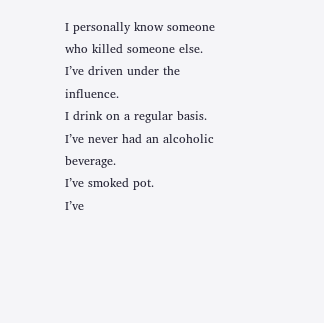I personally know someone who killed someone else.
I’ve driven under the influence.
I drink on a regular basis.
I’ve never had an alcoholic beverage.
I’ve smoked pot.
I’ve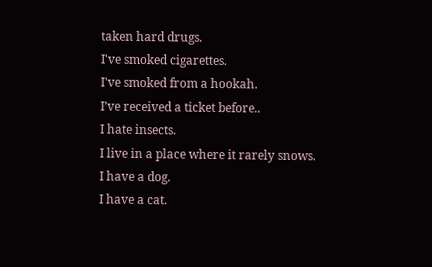taken hard drugs.
I've smoked cigarettes.
I've smoked from a hookah.
I’ve received a ticket before..
I hate insects.
I live in a place where it rarely snows.
I have a dog.
I have a cat.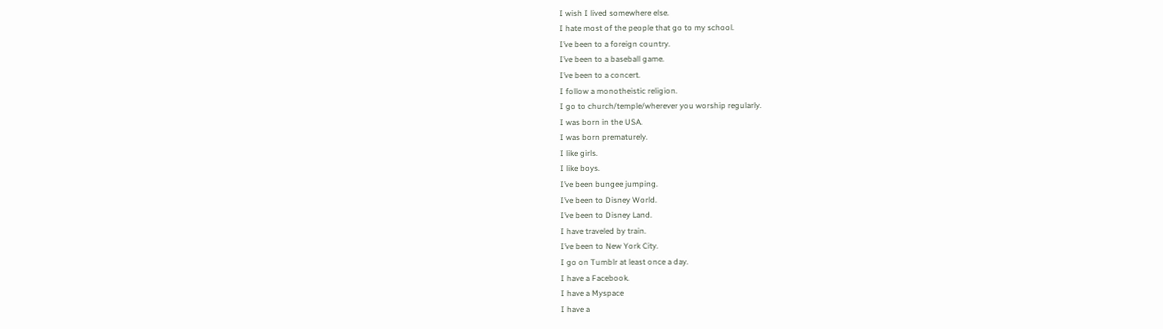I wish I lived somewhere else.
I hate most of the people that go to my school.
I’ve been to a foreign country.
I’ve been to a baseball game.
I’ve been to a concert.
I follow a monotheistic religion.
I go to church/temple/wherever you worship regularly.
I was born in the USA.
I was born prematurely.
I like girls.
I like boys.
I’ve been bungee jumping.
I’ve been to Disney World.
I’ve been to Disney Land.
I have traveled by train.
I’ve been to New York City.
I go on Tumblr at least once a day.
I have a Facebook.
I have a Myspace
I have a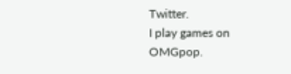Twitter.
I play games on OMGpop.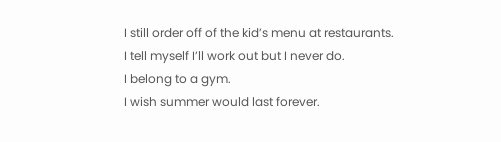I still order off of the kid’s menu at restaurants.
I tell myself I’ll work out but I never do.
I belong to a gym.
I wish summer would last forever.